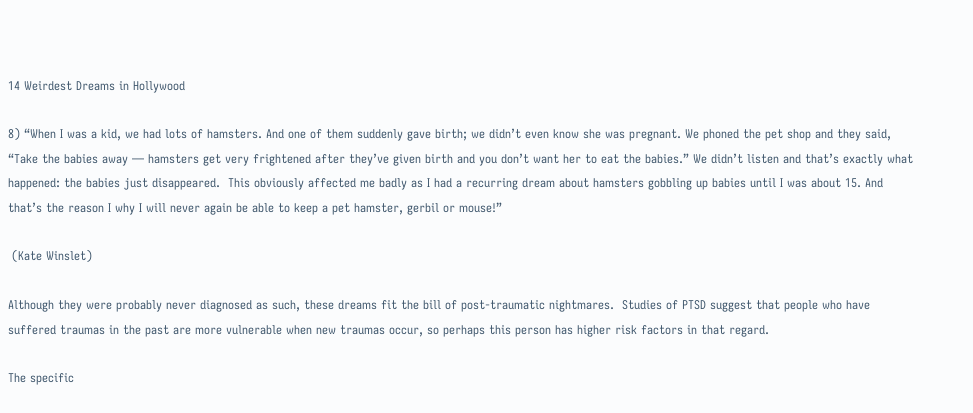14 Weirdest Dreams in Hollywood

8) “When I was a kid, we had lots of hamsters. And one of them suddenly gave birth; we didn’t even know she was pregnant. We phoned the pet shop and they said, “Take the babies away — hamsters get very frightened after they’ve given birth and you don’t want her to eat the babies.” We didn’t listen and that’s exactly what happened: the babies just disappeared.  This obviously affected me badly as I had a recurring dream about hamsters gobbling up babies until I was about 15. And that’s the reason I why I will never again be able to keep a pet hamster, gerbil or mouse!”

 (Kate Winslet)

Although they were probably never diagnosed as such, these dreams fit the bill of post-traumatic nightmares.  Studies of PTSD suggest that people who have suffered traumas in the past are more vulnerable when new traumas occur, so perhaps this person has higher risk factors in that regard.

The specific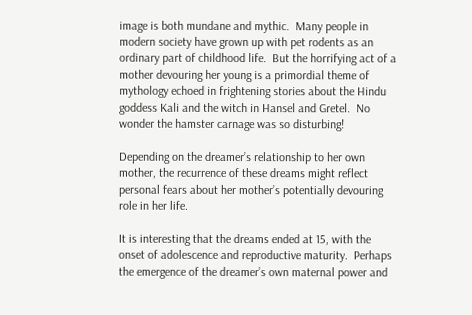image is both mundane and mythic.  Many people in modern society have grown up with pet rodents as an ordinary part of childhood life.  But the horrifying act of a mother devouring her young is a primordial theme of mythology echoed in frightening stories about the Hindu goddess Kali and the witch in Hansel and Gretel.  No wonder the hamster carnage was so disturbing!

Depending on the dreamer’s relationship to her own mother, the recurrence of these dreams might reflect personal fears about her mother’s potentially devouring role in her life.

It is interesting that the dreams ended at 15, with the onset of adolescence and reproductive maturity.  Perhaps the emergence of the dreamer’s own maternal power and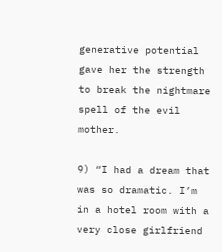generative potential gave her the strength to break the nightmare spell of the evil mother.

9) “I had a dream that was so dramatic. I’m in a hotel room with a very close girlfriend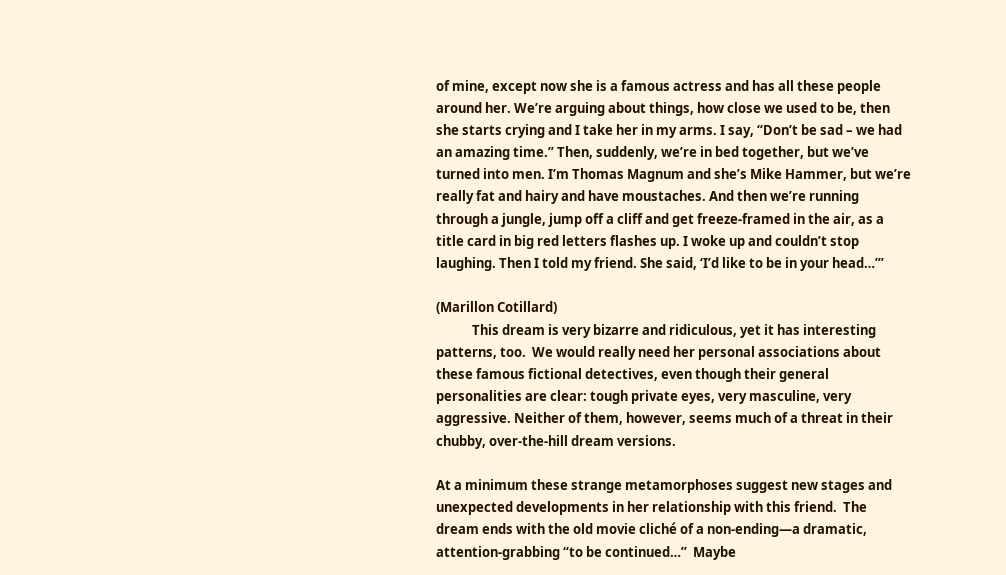of mine, except now she is a famous actress and has all these people around her. We’re arguing about things, how close we used to be, then she starts crying and I take her in my arms. I say, “Don’t be sad – we had an amazing time.” Then, suddenly, we’re in bed together, but we’ve turned into men. I’m Thomas Magnum and she’s Mike Hammer, but we’re really fat and hairy and have moustaches. And then we’re running through a jungle, jump off a cliff and get freeze-framed in the air, as a title card in big red letters flashes up. I woke up and couldn’t stop laughing. Then I told my friend. She said, ‘I’d like to be in your head…’”

(Marillon Cotillard)
            This dream is very bizarre and ridiculous, yet it has interesting patterns, too.  We would really need her personal associations about these famous fictional detectives, even though their general personalities are clear: tough private eyes, very masculine, very aggressive. Neither of them, however, seems much of a threat in their chubby, over-the-hill dream versions.

At a minimum these strange metamorphoses suggest new stages and unexpected developments in her relationship with this friend.  The dream ends with the old movie cliché of a non-ending—a dramatic, attention-grabbing “to be continued…”  Maybe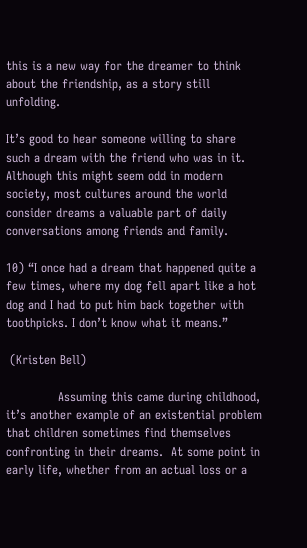this is a new way for the dreamer to think about the friendship, as a story still unfolding.

It’s good to hear someone willing to share such a dream with the friend who was in it.  Although this might seem odd in modern society, most cultures around the world consider dreams a valuable part of daily conversations among friends and family.

10) “I once had a dream that happened quite a few times, where my dog fell apart like a hot dog and I had to put him back together with toothpicks. I don’t know what it means.”

 (Kristen Bell)

             Assuming this came during childhood, it’s another example of an existential problem that children sometimes find themselves confronting in their dreams.  At some point in early life, whether from an actual loss or a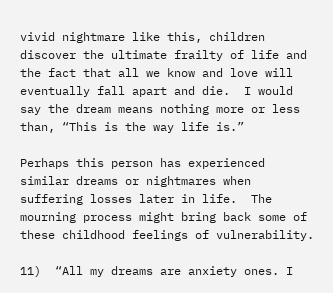vivid nightmare like this, children discover the ultimate frailty of life and the fact that all we know and love will eventually fall apart and die.  I would say the dream means nothing more or less than, “This is the way life is.”

Perhaps this person has experienced similar dreams or nightmares when suffering losses later in life.  The mourning process might bring back some of these childhood feelings of vulnerability.

11)  “All my dreams are anxiety ones. I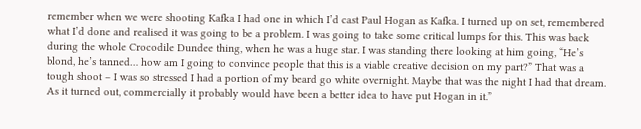remember when we were shooting Kafka I had one in which I’d cast Paul Hogan as Kafka. I turned up on set, remembered what I’d done and realised it was going to be a problem. I was going to take some critical lumps for this. This was back during the whole Crocodile Dundee thing, when he was a huge star. I was standing there looking at him going, “He’s blond, he’s tanned… how am I going to convince people that this is a viable creative decision on my part?” That was a tough shoot – I was so stressed I had a portion of my beard go white overnight. Maybe that was the night I had that dream. As it turned out, commercially it probably would have been a better idea to have put Hogan in it.”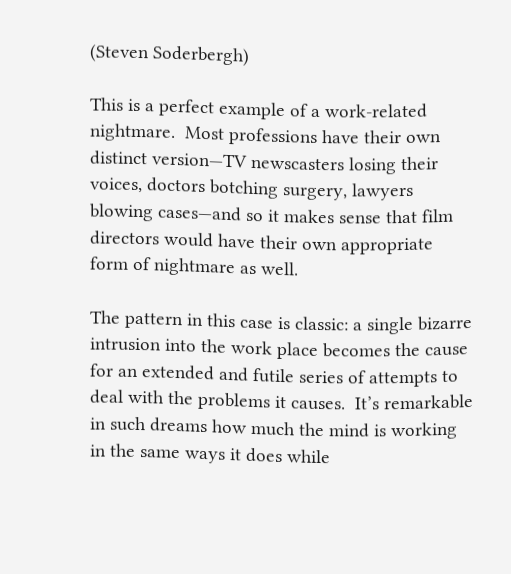(Steven Soderbergh)

This is a perfect example of a work-related nightmare.  Most professions have their own distinct version—TV newscasters losing their voices, doctors botching surgery, lawyers blowing cases—and so it makes sense that film directors would have their own appropriate form of nightmare as well.

The pattern in this case is classic: a single bizarre intrusion into the work place becomes the cause for an extended and futile series of attempts to deal with the problems it causes.  It’s remarkable in such dreams how much the mind is working in the same ways it does while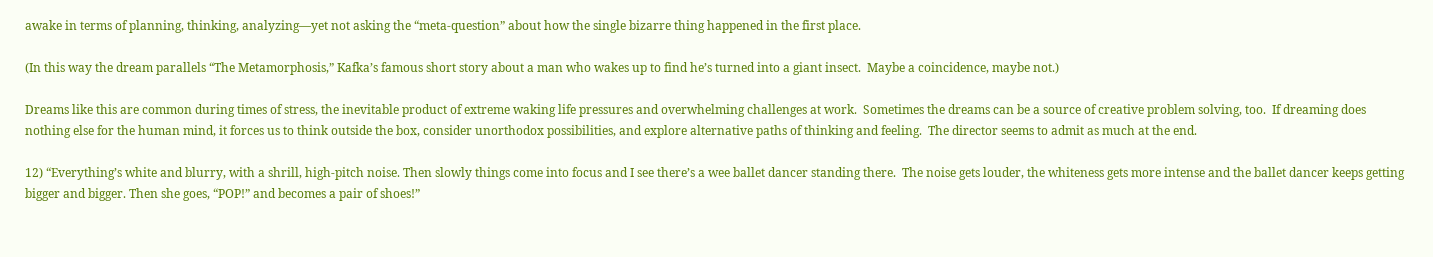awake in terms of planning, thinking, analyzing—yet not asking the “meta-question” about how the single bizarre thing happened in the first place.

(In this way the dream parallels “The Metamorphosis,” Kafka’s famous short story about a man who wakes up to find he’s turned into a giant insect.  Maybe a coincidence, maybe not.)

Dreams like this are common during times of stress, the inevitable product of extreme waking life pressures and overwhelming challenges at work.  Sometimes the dreams can be a source of creative problem solving, too.  If dreaming does nothing else for the human mind, it forces us to think outside the box, consider unorthodox possibilities, and explore alternative paths of thinking and feeling.  The director seems to admit as much at the end.

12) “Everything’s white and blurry, with a shrill, high-pitch noise. Then slowly things come into focus and I see there’s a wee ballet dancer standing there.  The noise gets louder, the whiteness gets more intense and the ballet dancer keeps getting bigger and bigger. Then she goes, “POP!” and becomes a pair of shoes!”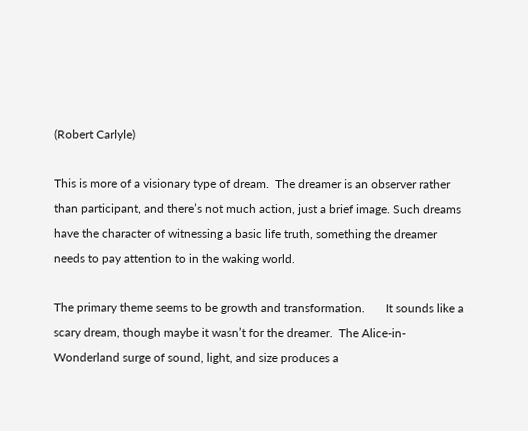(Robert Carlyle)

This is more of a visionary type of dream.  The dreamer is an observer rather than participant, and there’s not much action, just a brief image. Such dreams have the character of witnessing a basic life truth, something the dreamer needs to pay attention to in the waking world.

The primary theme seems to be growth and transformation.       It sounds like a scary dream, though maybe it wasn’t for the dreamer.  The Alice-in-Wonderland surge of sound, light, and size produces a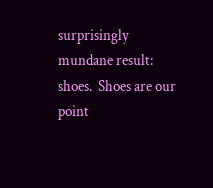surprisingly mundane result: shoes.  Shoes are our point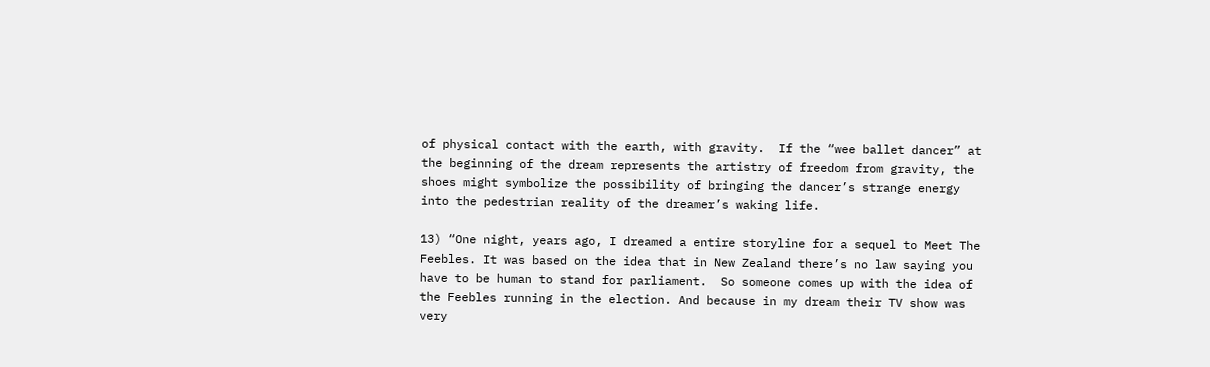of physical contact with the earth, with gravity.  If the “wee ballet dancer” at the beginning of the dream represents the artistry of freedom from gravity, the shoes might symbolize the possibility of bringing the dancer’s strange energy into the pedestrian reality of the dreamer’s waking life.

13) “One night, years ago, I dreamed a entire storyline for a sequel to Meet The Feebles. It was based on the idea that in New Zealand there’s no law saying you have to be human to stand for parliament.  So someone comes up with the idea of the Feebles running in the election. And because in my dream their TV show was very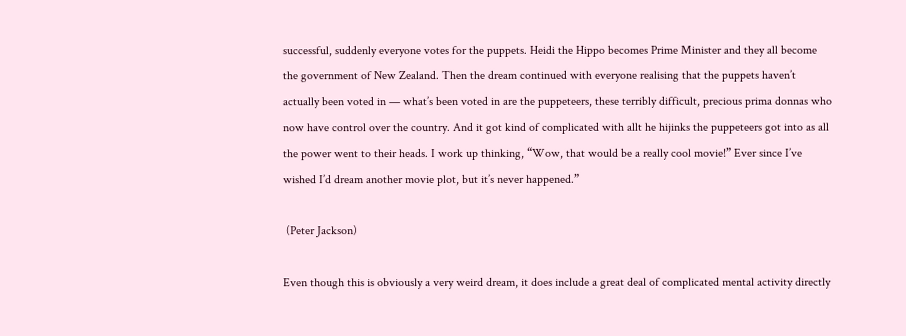successful, suddenly everyone votes for the puppets. Heidi the Hippo becomes Prime Minister and they all become the government of New Zealand. Then the dream continued with everyone realising that the puppets haven’t actually been voted in — what’s been voted in are the puppeteers, these terribly difficult, precious prima donnas who now have control over the country. And it got kind of complicated with allt he hijinks the puppeteers got into as all the power went to their heads. I work up thinking, “Wow, that would be a really cool movie!” Ever since I’ve wished I’d dream another movie plot, but it’s never happened.”

 (Peter Jackson)

Even though this is obviously a very weird dream, it does include a great deal of complicated mental activity directly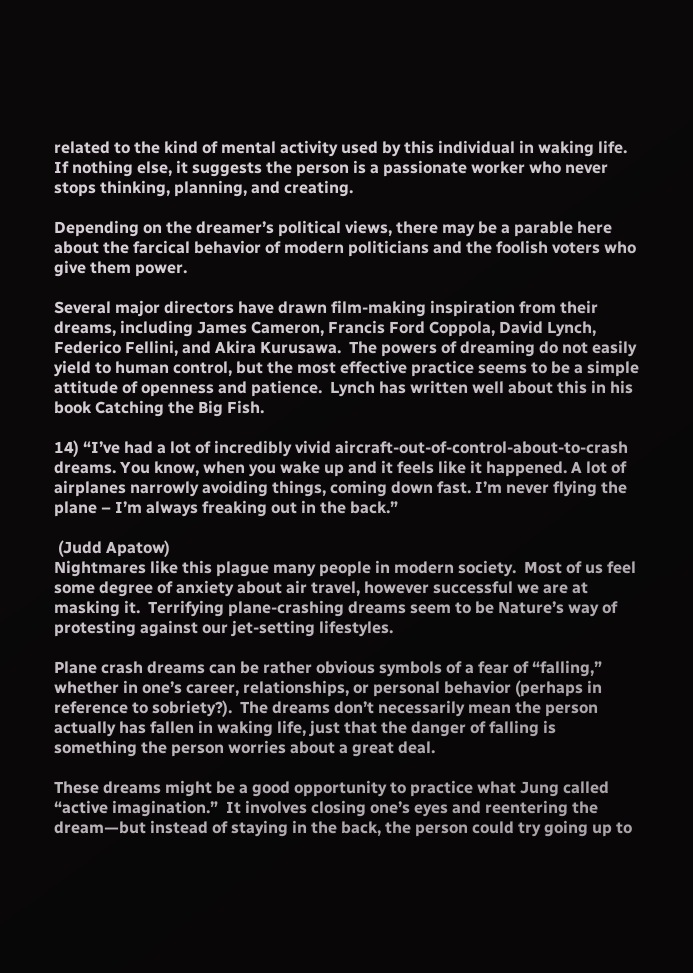related to the kind of mental activity used by this individual in waking life.  If nothing else, it suggests the person is a passionate worker who never stops thinking, planning, and creating.

Depending on the dreamer’s political views, there may be a parable here about the farcical behavior of modern politicians and the foolish voters who give them power.

Several major directors have drawn film-making inspiration from their dreams, including James Cameron, Francis Ford Coppola, David Lynch, Federico Fellini, and Akira Kurusawa.  The powers of dreaming do not easily yield to human control, but the most effective practice seems to be a simple attitude of openness and patience.  Lynch has written well about this in his book Catching the Big Fish.

14) “I’ve had a lot of incredibly vivid aircraft-out-of-control-about-to-crash dreams. You know, when you wake up and it feels like it happened. A lot of airplanes narrowly avoiding things, coming down fast. I’m never flying the plane – I’m always freaking out in the back.”

 (Judd Apatow)
Nightmares like this plague many people in modern society.  Most of us feel some degree of anxiety about air travel, however successful we are at masking it.  Terrifying plane-crashing dreams seem to be Nature’s way of protesting against our jet-setting lifestyles.

Plane crash dreams can be rather obvious symbols of a fear of “falling,” whether in one’s career, relationships, or personal behavior (perhaps in reference to sobriety?).  The dreams don’t necessarily mean the person actually has fallen in waking life, just that the danger of falling is something the person worries about a great deal.

These dreams might be a good opportunity to practice what Jung called “active imagination.”  It involves closing one’s eyes and reentering the dream—but instead of staying in the back, the person could try going up to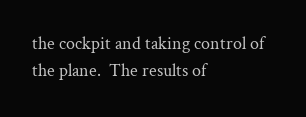the cockpit and taking control of the plane.  The results of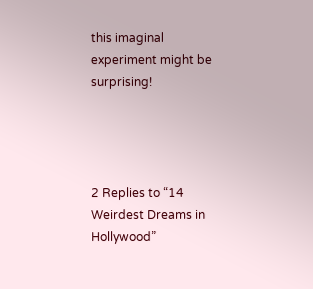this imaginal experiment might be surprising!




2 Replies to “14 Weirdest Dreams in Hollywood”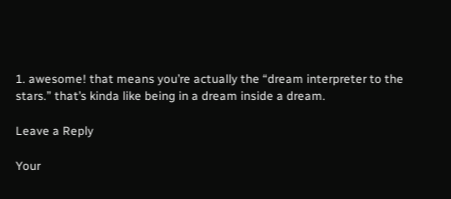1. awesome! that means you’re actually the “dream interpreter to the stars.” that’s kinda like being in a dream inside a dream.

Leave a Reply

Your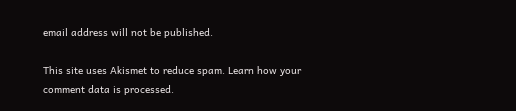email address will not be published.

This site uses Akismet to reduce spam. Learn how your comment data is processed.